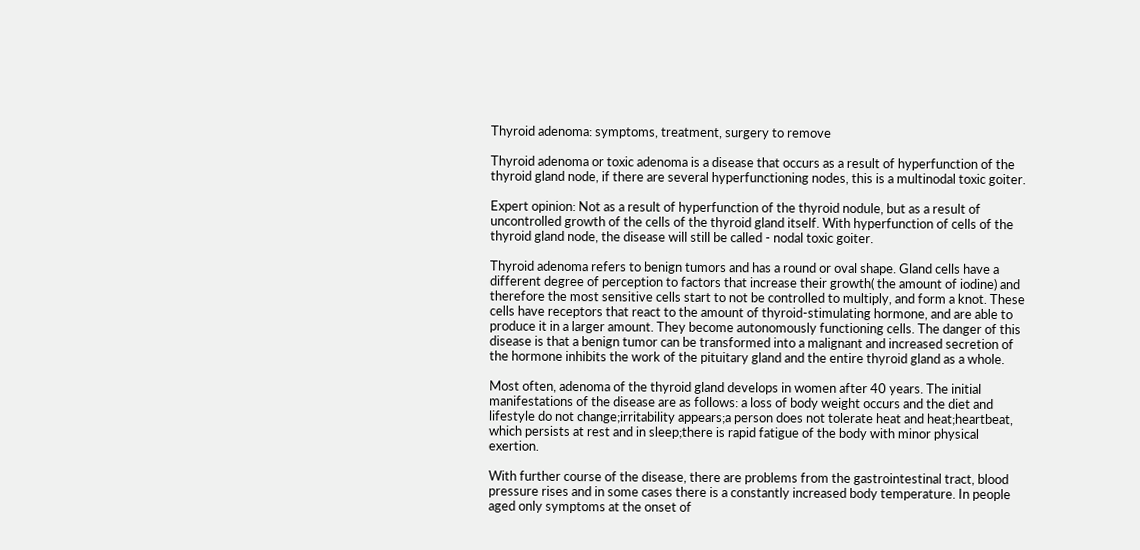Thyroid adenoma: symptoms, treatment, surgery to remove

Thyroid adenoma or toxic adenoma is a disease that occurs as a result of hyperfunction of the thyroid gland node, if there are several hyperfunctioning nodes, this is a multinodal toxic goiter.

Expert opinion: Not as a result of hyperfunction of the thyroid nodule, but as a result of uncontrolled growth of the cells of the thyroid gland itself. With hyperfunction of cells of the thyroid gland node, the disease will still be called - nodal toxic goiter.

Thyroid adenoma refers to benign tumors and has a round or oval shape. Gland cells have a different degree of perception to factors that increase their growth( the amount of iodine) and therefore the most sensitive cells start to not be controlled to multiply, and form a knot. These cells have receptors that react to the amount of thyroid-stimulating hormone, and are able to produce it in a larger amount. They become autonomously functioning cells. The danger of this disease is that a benign tumor can be transformed into a malignant and increased secretion of the hormone inhibits the work of the pituitary gland and the entire thyroid gland as a whole.

Most often, adenoma of the thyroid gland develops in women after 40 years. The initial manifestations of the disease are as follows: a loss of body weight occurs and the diet and lifestyle do not change;irritability appears;a person does not tolerate heat and heat;heartbeat, which persists at rest and in sleep;there is rapid fatigue of the body with minor physical exertion.

With further course of the disease, there are problems from the gastrointestinal tract, blood pressure rises and in some cases there is a constantly increased body temperature. In people aged only symptoms at the onset of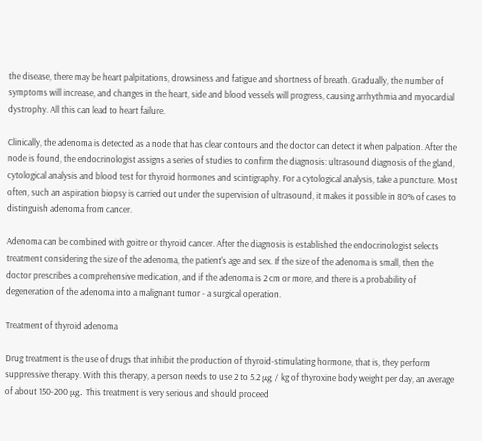the disease, there may be heart palpitations, drowsiness and fatigue and shortness of breath. Gradually, the number of symptoms will increase, and changes in the heart, side and blood vessels will progress, causing arrhythmia and myocardial dystrophy. All this can lead to heart failure.

Clinically, the adenoma is detected as a node that has clear contours and the doctor can detect it when palpation. After the node is found, the endocrinologist assigns a series of studies to confirm the diagnosis: ultrasound diagnosis of the gland, cytological analysis and blood test for thyroid hormones and scintigraphy. For a cytological analysis, take a puncture. Most often, such an aspiration biopsy is carried out under the supervision of ultrasound, it makes it possible in 80% of cases to distinguish adenoma from cancer.

Adenoma can be combined with goitre or thyroid cancer. After the diagnosis is established the endocrinologist selects treatment considering the size of the adenoma, the patient's age and sex. If the size of the adenoma is small, then the doctor prescribes a comprehensive medication, and if the adenoma is 2 cm or more, and there is a probability of degeneration of the adenoma into a malignant tumor - a surgical operation.

Treatment of thyroid adenoma

Drug treatment is the use of drugs that inhibit the production of thyroid-stimulating hormone, that is, they perform suppressive therapy. With this therapy, a person needs to use 2 to 5.2 μg / kg of thyroxine body weight per day, an average of about 150-200 μg. This treatment is very serious and should proceed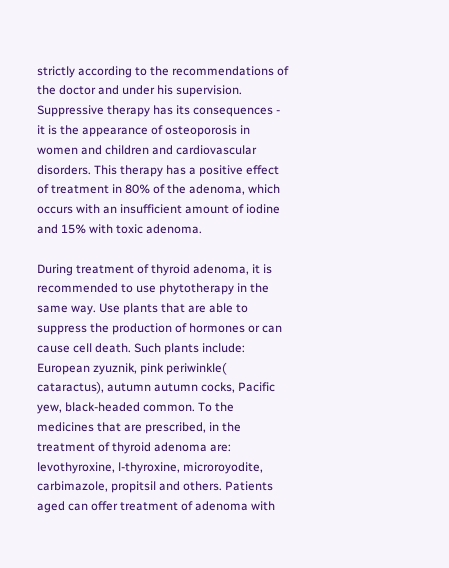strictly according to the recommendations of the doctor and under his supervision. Suppressive therapy has its consequences - it is the appearance of osteoporosis in women and children and cardiovascular disorders. This therapy has a positive effect of treatment in 80% of the adenoma, which occurs with an insufficient amount of iodine and 15% with toxic adenoma.

During treatment of thyroid adenoma, it is recommended to use phytotherapy in the same way. Use plants that are able to suppress the production of hormones or can cause cell death. Such plants include: European zyuznik, pink periwinkle( cataractus), autumn autumn cocks, Pacific yew, black-headed common. To the medicines that are prescribed, in the treatment of thyroid adenoma are: levothyroxine, l-thyroxine, microroyodite, carbimazole, propitsil and others. Patients aged can offer treatment of adenoma with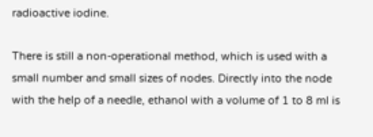radioactive iodine.

There is still a non-operational method, which is used with a small number and small sizes of nodes. Directly into the node with the help of a needle, ethanol with a volume of 1 to 8 ml is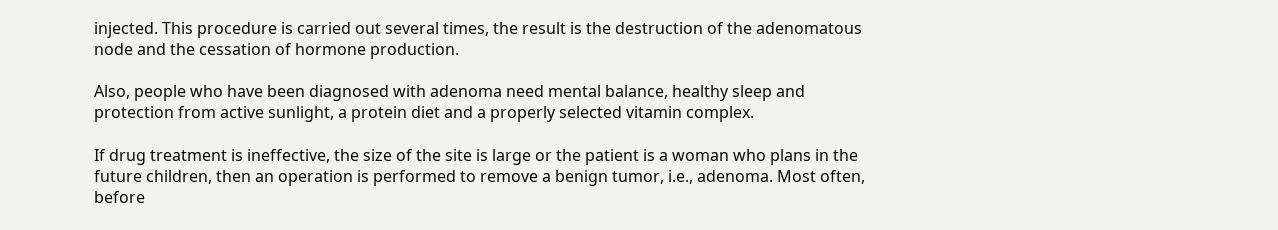injected. This procedure is carried out several times, the result is the destruction of the adenomatous node and the cessation of hormone production.

Also, people who have been diagnosed with adenoma need mental balance, healthy sleep and protection from active sunlight, a protein diet and a properly selected vitamin complex.

If drug treatment is ineffective, the size of the site is large or the patient is a woman who plans in the future children, then an operation is performed to remove a benign tumor, i.e., adenoma. Most often, before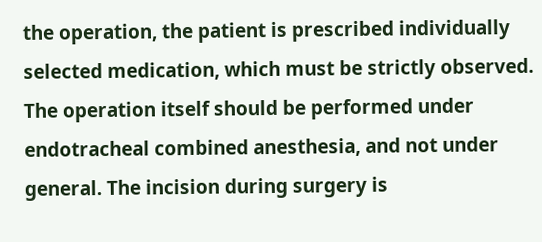the operation, the patient is prescribed individually selected medication, which must be strictly observed. The operation itself should be performed under endotracheal combined anesthesia, and not under general. The incision during surgery is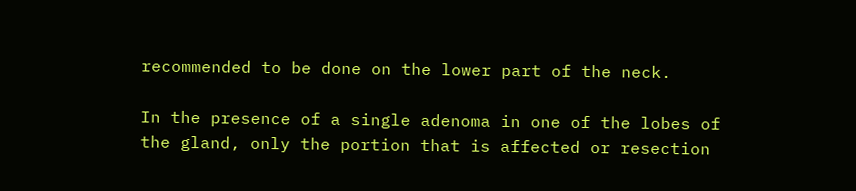recommended to be done on the lower part of the neck.

In the presence of a single adenoma in one of the lobes of the gland, only the portion that is affected or resection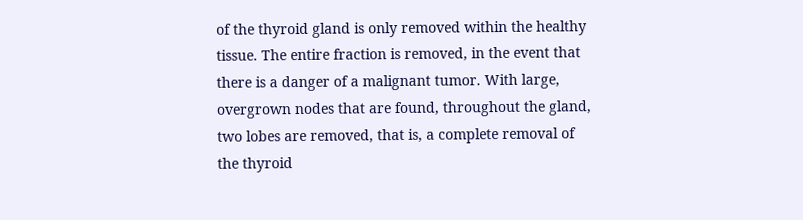of the thyroid gland is only removed within the healthy tissue. The entire fraction is removed, in the event that there is a danger of a malignant tumor. With large, overgrown nodes that are found, throughout the gland, two lobes are removed, that is, a complete removal of the thyroid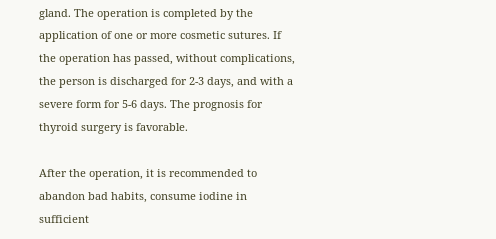gland. The operation is completed by the application of one or more cosmetic sutures. If the operation has passed, without complications, the person is discharged for 2-3 days, and with a severe form for 5-6 days. The prognosis for thyroid surgery is favorable.

After the operation, it is recommended to abandon bad habits, consume iodine in sufficient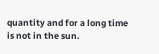quantity and for a long time is not in the sun.